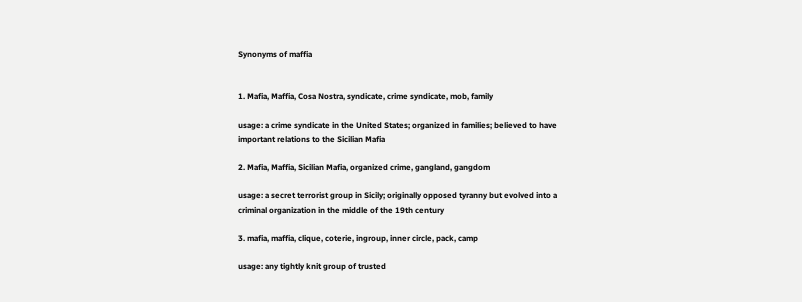Synonyms of maffia


1. Mafia, Maffia, Cosa Nostra, syndicate, crime syndicate, mob, family

usage: a crime syndicate in the United States; organized in families; believed to have important relations to the Sicilian Mafia

2. Mafia, Maffia, Sicilian Mafia, organized crime, gangland, gangdom

usage: a secret terrorist group in Sicily; originally opposed tyranny but evolved into a criminal organization in the middle of the 19th century

3. mafia, maffia, clique, coterie, ingroup, inner circle, pack, camp

usage: any tightly knit group of trusted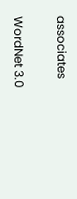associates

WordNet 3.0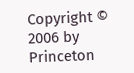Copyright © 2006 by Princeton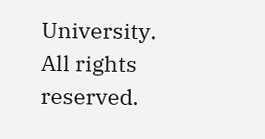University.
All rights reserved.